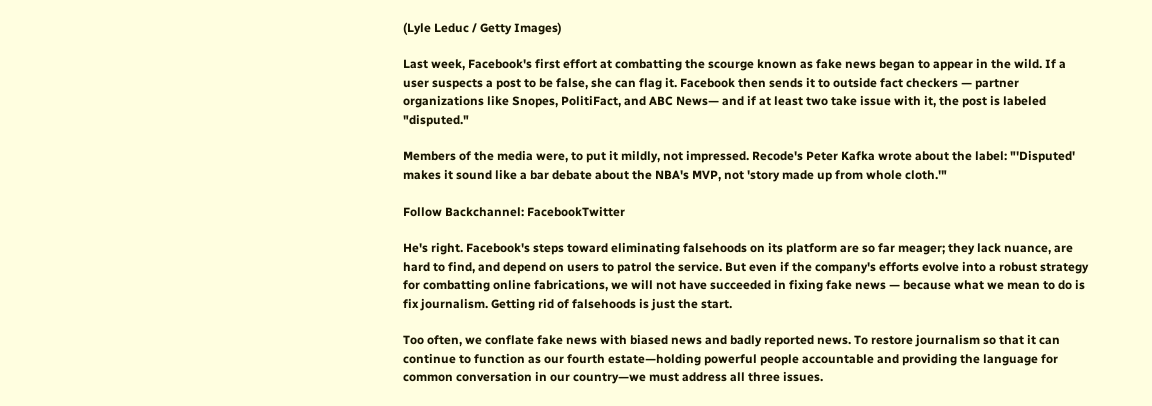(Lyle Leduc / Getty Images)

Last week, Facebook's first effort at combatting the scourge known as fake news began to appear in the wild. If a user suspects a post to be false, she can flag it. Facebook then sends it to outside fact checkers — partner organizations like Snopes, PolitiFact, and ABC News— and if at least two take issue with it, the post is labeled "disputed."

Members of the media were, to put it mildly, not impressed. Recode's Peter Kafka wrote about the label: "'Disputed' makes it sound like a bar debate about the NBA's MVP, not 'story made up from whole cloth.'"

Follow Backchannel: FacebookTwitter

He's right. Facebook's steps toward eliminating falsehoods on its platform are so far meager; they lack nuance, are hard to find, and depend on users to patrol the service. But even if the company's efforts evolve into a robust strategy for combatting online fabrications, we will not have succeeded in fixing fake news — because what we mean to do is fix journalism. Getting rid of falsehoods is just the start.

Too often, we conflate fake news with biased news and badly reported news. To restore journalism so that it can continue to function as our fourth estate—holding powerful people accountable and providing the language for common conversation in our country—we must address all three issues.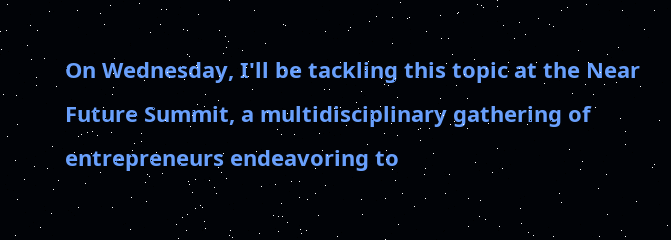On Wednesday, I'll be tackling this topic at the Near Future Summit, a multidisciplinary gathering of entrepreneurs endeavoring to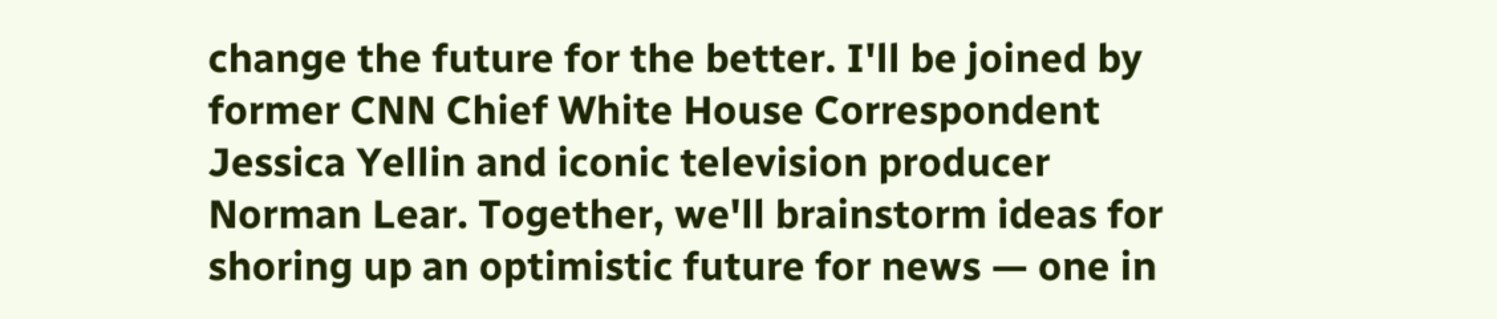change the future for the better. I'll be joined by former CNN Chief White House Correspondent Jessica Yellin and iconic television producer Norman Lear. Together, we'll brainstorm ideas for shoring up an optimistic future for news — one in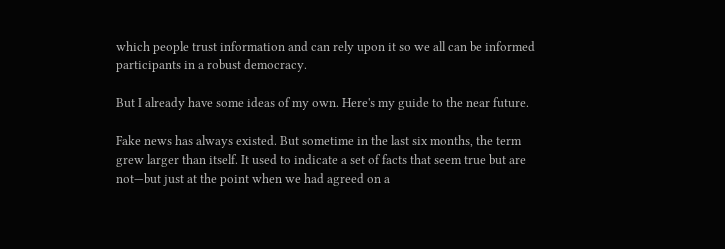which people trust information and can rely upon it so we all can be informed participants in a robust democracy.

But I already have some ideas of my own. Here's my guide to the near future.

Fake news has always existed. But sometime in the last six months, the term grew larger than itself. It used to indicate a set of facts that seem true but are not—but just at the point when we had agreed on a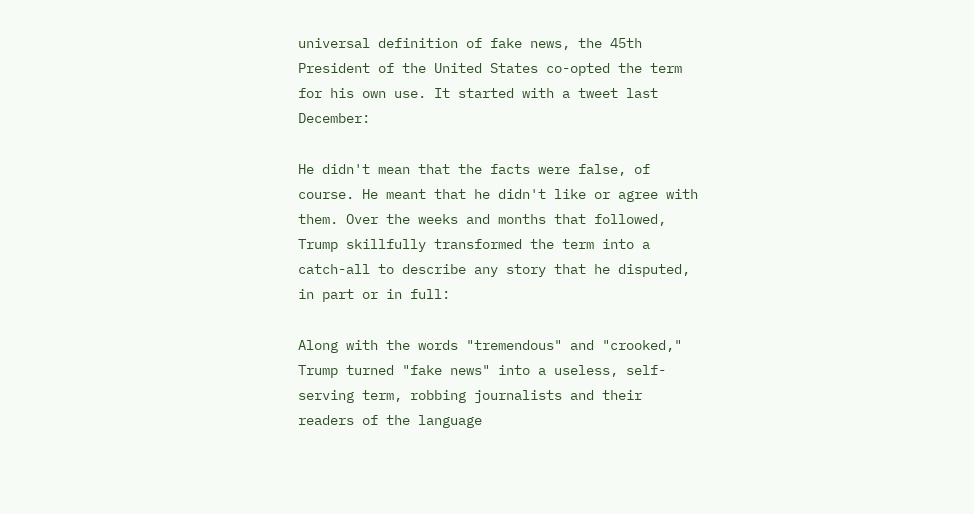universal definition of fake news, the 45th President of the United States co-opted the term for his own use. It started with a tweet last December:

He didn't mean that the facts were false, of course. He meant that he didn't like or agree with them. Over the weeks and months that followed, Trump skillfully transformed the term into a catch-all to describe any story that he disputed, in part or in full:

Along with the words "tremendous" and "crooked," Trump turned "fake news" into a useless, self-serving term, robbing journalists and their readers of the language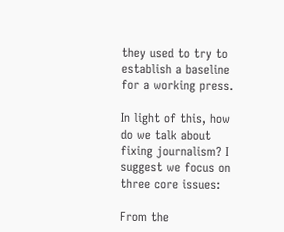they used to try to establish a baseline for a working press.

In light of this, how do we talk about fixing journalism? I suggest we focus on three core issues:

From the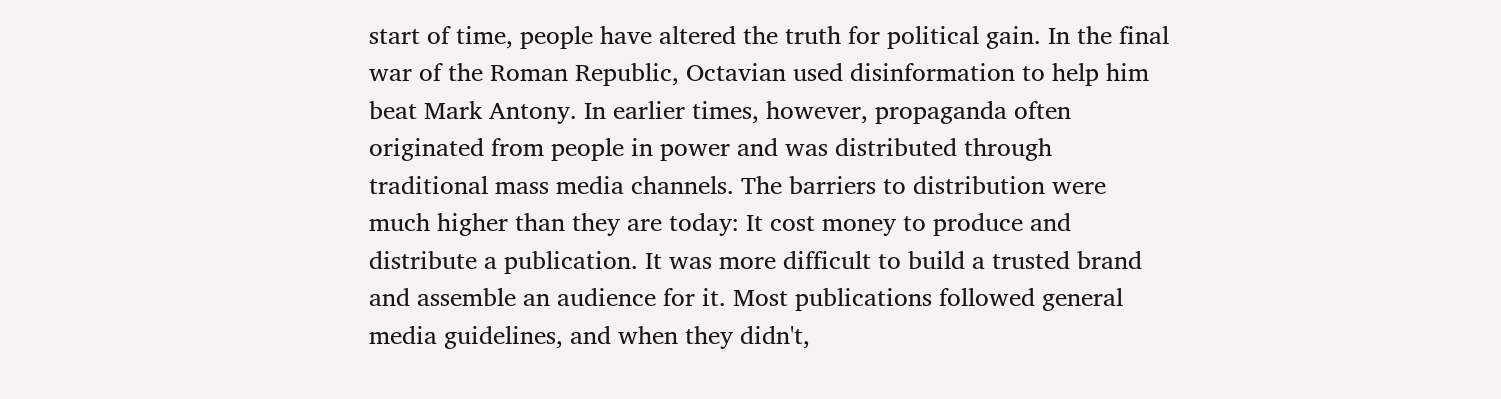start of time, people have altered the truth for political gain. In the final war of the Roman Republic, Octavian used disinformation to help him beat Mark Antony. In earlier times, however, propaganda often originated from people in power and was distributed through traditional mass media channels. The barriers to distribution were much higher than they are today: It cost money to produce and distribute a publication. It was more difficult to build a trusted brand and assemble an audience for it. Most publications followed general media guidelines, and when they didn't,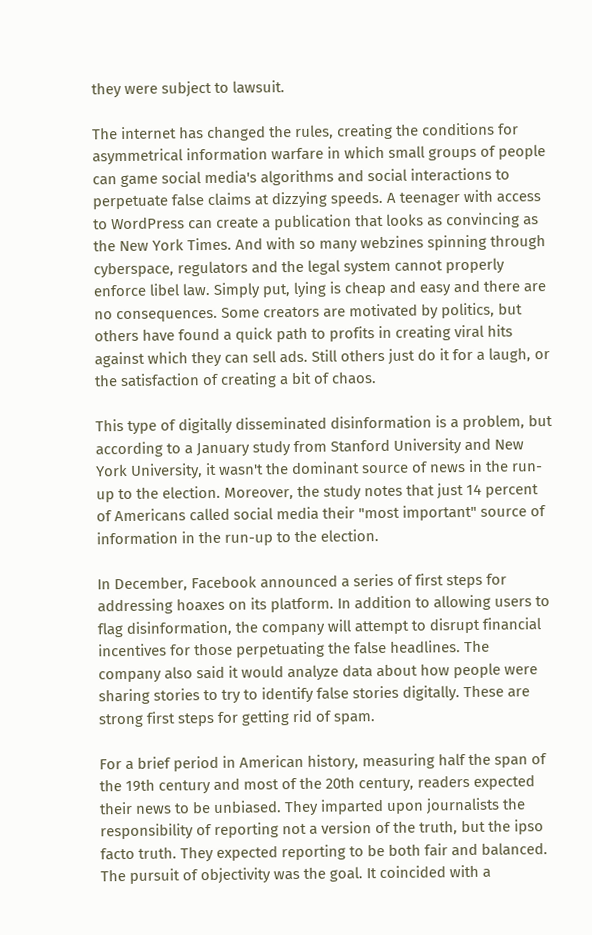they were subject to lawsuit.

The internet has changed the rules, creating the conditions for asymmetrical information warfare in which small groups of people can game social media's algorithms and social interactions to perpetuate false claims at dizzying speeds. A teenager with access to WordPress can create a publication that looks as convincing as the New York Times. And with so many webzines spinning through cyberspace, regulators and the legal system cannot properly enforce libel law. Simply put, lying is cheap and easy and there are no consequences. Some creators are motivated by politics, but others have found a quick path to profits in creating viral hits against which they can sell ads. Still others just do it for a laugh, or the satisfaction of creating a bit of chaos.

This type of digitally disseminated disinformation is a problem, but according to a January study from Stanford University and New York University, it wasn't the dominant source of news in the run-up to the election. Moreover, the study notes that just 14 percent of Americans called social media their "most important" source of information in the run-up to the election.

In December, Facebook announced a series of first steps for addressing hoaxes on its platform. In addition to allowing users to flag disinformation, the company will attempt to disrupt financial incentives for those perpetuating the false headlines. The company also said it would analyze data about how people were sharing stories to try to identify false stories digitally. These are strong first steps for getting rid of spam.

For a brief period in American history, measuring half the span of the 19th century and most of the 20th century, readers expected their news to be unbiased. They imparted upon journalists the responsibility of reporting not a version of the truth, but the ipso facto truth. They expected reporting to be both fair and balanced. The pursuit of objectivity was the goal. It coincided with a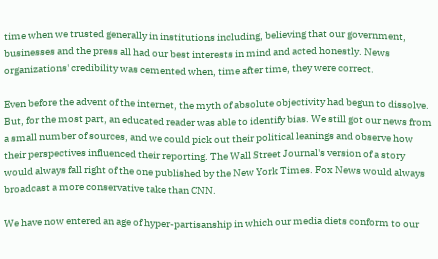time when we trusted generally in institutions including, believing that our government, businesses and the press all had our best interests in mind and acted honestly. News organizations' credibility was cemented when, time after time, they were correct.

Even before the advent of the internet, the myth of absolute objectivity had begun to dissolve. But, for the most part, an educated reader was able to identify bias. We still got our news from a small number of sources, and we could pick out their political leanings and observe how their perspectives influenced their reporting. The Wall Street Journal's version of a story would always fall right of the one published by the New York Times. Fox News would always broadcast a more conservative take than CNN.

We have now entered an age of hyper-partisanship in which our media diets conform to our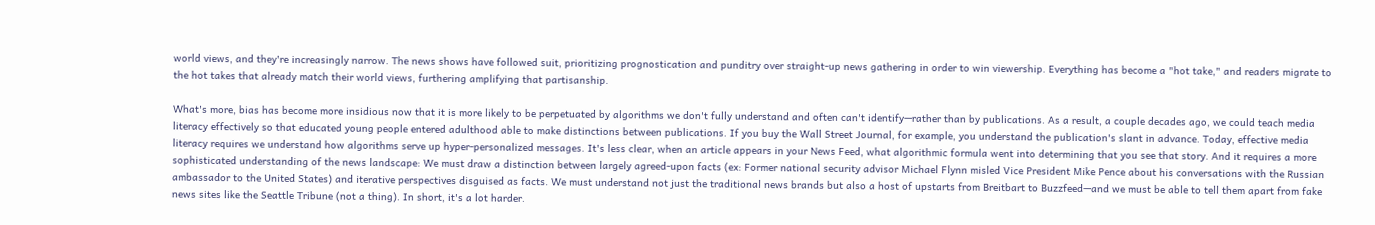world views, and they're increasingly narrow. The news shows have followed suit, prioritizing prognostication and punditry over straight-up news gathering in order to win viewership. Everything has become a "hot take," and readers migrate to the hot takes that already match their world views, furthering amplifying that partisanship.

What's more, bias has become more insidious now that it is more likely to be perpetuated by algorithms we don't fully understand and often can't identify—rather than by publications. As a result, a couple decades ago, we could teach media literacy effectively so that educated young people entered adulthood able to make distinctions between publications. If you buy the Wall Street Journal, for example, you understand the publication's slant in advance. Today, effective media literacy requires we understand how algorithms serve up hyper-personalized messages. It's less clear, when an article appears in your News Feed, what algorithmic formula went into determining that you see that story. And it requires a more sophisticated understanding of the news landscape: We must draw a distinction between largely agreed-upon facts (ex: Former national security advisor Michael Flynn misled Vice President Mike Pence about his conversations with the Russian ambassador to the United States) and iterative perspectives disguised as facts. We must understand not just the traditional news brands but also a host of upstarts from Breitbart to Buzzfeed—and we must be able to tell them apart from fake news sites like the Seattle Tribune (not a thing). In short, it's a lot harder.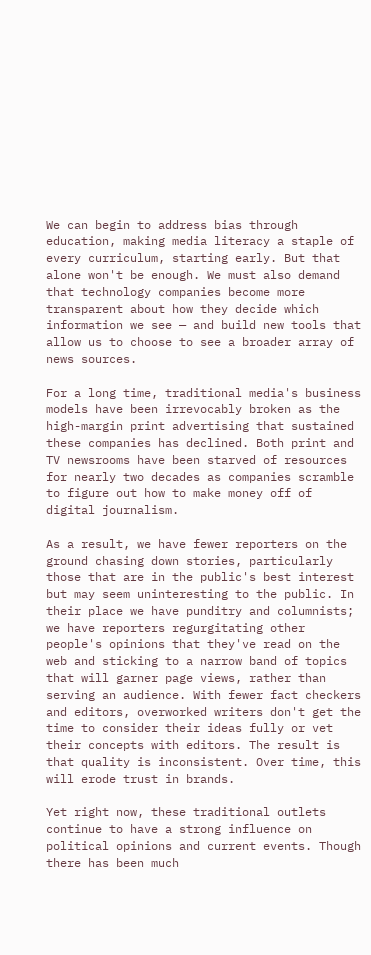We can begin to address bias through education, making media literacy a staple of every curriculum, starting early. But that alone won't be enough. We must also demand that technology companies become more transparent about how they decide which information we see — and build new tools that allow us to choose to see a broader array of news sources.

For a long time, traditional media's business models have been irrevocably broken as the high-margin print advertising that sustained these companies has declined. Both print and TV newsrooms have been starved of resources for nearly two decades as companies scramble to figure out how to make money off of digital journalism.

As a result, we have fewer reporters on the ground chasing down stories, particularly those that are in the public's best interest but may seem uninteresting to the public. In their place we have punditry and columnists; we have reporters regurgitating other people's opinions that they've read on the web and sticking to a narrow band of topics that will garner page views, rather than serving an audience. With fewer fact checkers and editors, overworked writers don't get the time to consider their ideas fully or vet their concepts with editors. The result is that quality is inconsistent. Over time, this will erode trust in brands.

Yet right now, these traditional outlets continue to have a strong influence on political opinions and current events. Though there has been much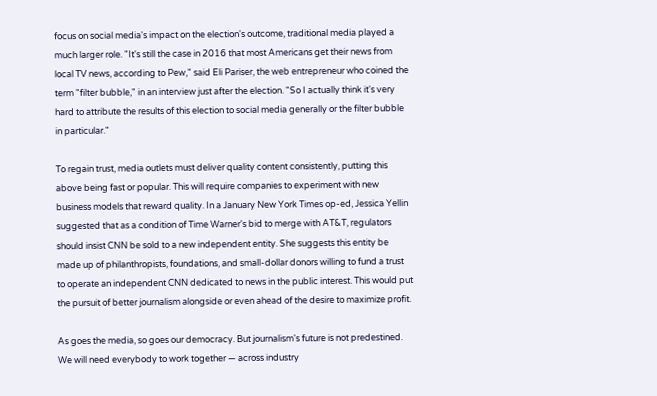focus on social media's impact on the election's outcome, traditional media played a much larger role. "It's still the case in 2016 that most Americans get their news from local TV news, according to Pew," said Eli Pariser, the web entrepreneur who coined the term "filter bubble," in an interview just after the election. "So I actually think it's very hard to attribute the results of this election to social media generally or the filter bubble in particular."

To regain trust, media outlets must deliver quality content consistently, putting this above being fast or popular. This will require companies to experiment with new business models that reward quality. In a January New York Times op-ed, Jessica Yellin suggested that as a condition of Time Warner's bid to merge with AT&T, regulators should insist CNN be sold to a new independent entity. She suggests this entity be made up of philanthropists, foundations, and small-dollar donors willing to fund a trust to operate an independent CNN dedicated to news in the public interest. This would put the pursuit of better journalism alongside or even ahead of the desire to maximize profit.

As goes the media, so goes our democracy. But journalism's future is not predestined. We will need everybody to work together — across industry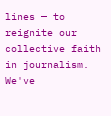lines — to reignite our collective faith in journalism. We've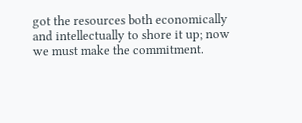got the resources both economically and intellectually to shore it up; now we must make the commitment.